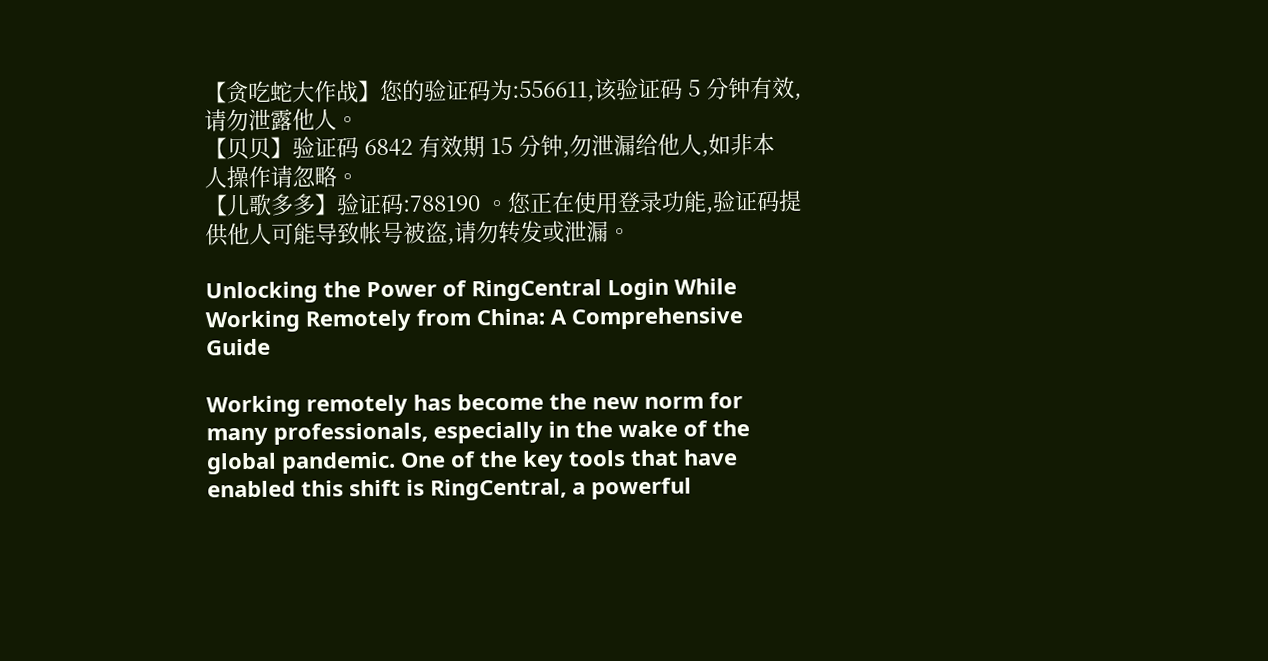【贪吃蛇大作战】您的验证码为:556611,该验证码 5 分钟有效,请勿泄露他人。
【贝贝】验证码 6842 有效期 15 分钟,勿泄漏给他人,如非本人操作请忽略。
【儿歌多多】验证码:788190 。您正在使用登录功能,验证码提供他人可能导致帐号被盗,请勿转发或泄漏。

Unlocking the Power of RingCentral Login While Working Remotely from China: A Comprehensive Guide

Working remotely has become the new norm for many professionals, especially in the wake of the global pandemic. One of the key tools that have enabled this shift is RingCentral, a powerful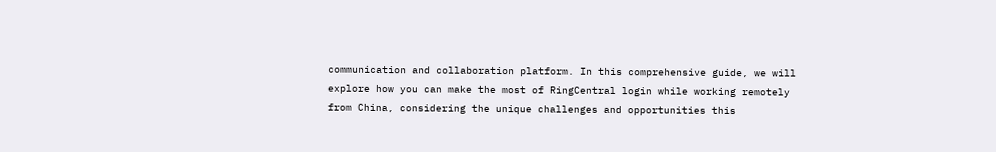communication and collaboration platform. In this comprehensive guide, we will explore how you can make the most of RingCentral login while working remotely from China, considering the unique challenges and opportunities this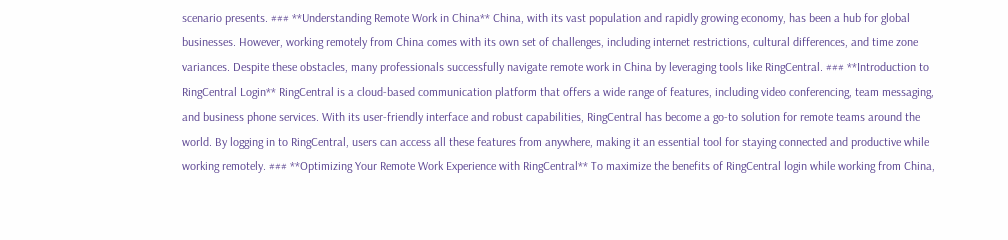scenario presents. ### **Understanding Remote Work in China** China, with its vast population and rapidly growing economy, has been a hub for global businesses. However, working remotely from China comes with its own set of challenges, including internet restrictions, cultural differences, and time zone variances. Despite these obstacles, many professionals successfully navigate remote work in China by leveraging tools like RingCentral. ### **Introduction to RingCentral Login** RingCentral is a cloud-based communication platform that offers a wide range of features, including video conferencing, team messaging, and business phone services. With its user-friendly interface and robust capabilities, RingCentral has become a go-to solution for remote teams around the world. By logging in to RingCentral, users can access all these features from anywhere, making it an essential tool for staying connected and productive while working remotely. ### **Optimizing Your Remote Work Experience with RingCentral** To maximize the benefits of RingCentral login while working from China,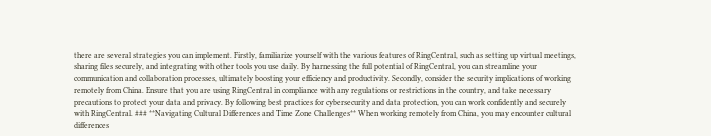there are several strategies you can implement. Firstly, familiarize yourself with the various features of RingCentral, such as setting up virtual meetings, sharing files securely, and integrating with other tools you use daily. By harnessing the full potential of RingCentral, you can streamline your communication and collaboration processes, ultimately boosting your efficiency and productivity. Secondly, consider the security implications of working remotely from China. Ensure that you are using RingCentral in compliance with any regulations or restrictions in the country, and take necessary precautions to protect your data and privacy. By following best practices for cybersecurity and data protection, you can work confidently and securely with RingCentral. ### **Navigating Cultural Differences and Time Zone Challenges** When working remotely from China, you may encounter cultural differences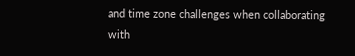and time zone challenges when collaborating with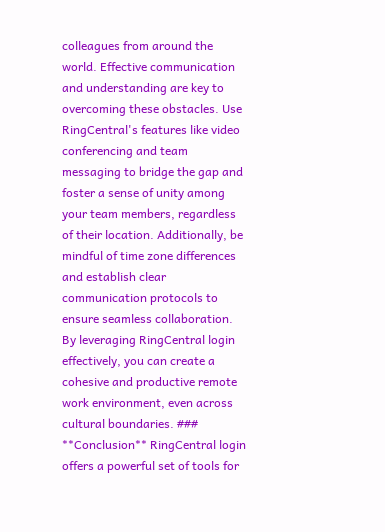colleagues from around the world. Effective communication and understanding are key to overcoming these obstacles. Use RingCentral's features like video conferencing and team messaging to bridge the gap and foster a sense of unity among your team members, regardless of their location. Additionally, be mindful of time zone differences and establish clear communication protocols to ensure seamless collaboration. By leveraging RingCentral login effectively, you can create a cohesive and productive remote work environment, even across cultural boundaries. ### **Conclusion** RingCentral login offers a powerful set of tools for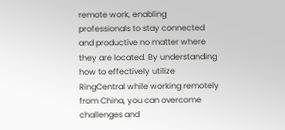remote work, enabling professionals to stay connected and productive no matter where they are located. By understanding how to effectively utilize RingCentral while working remotely from China, you can overcome challenges and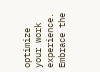optimize your work experience. Embrace the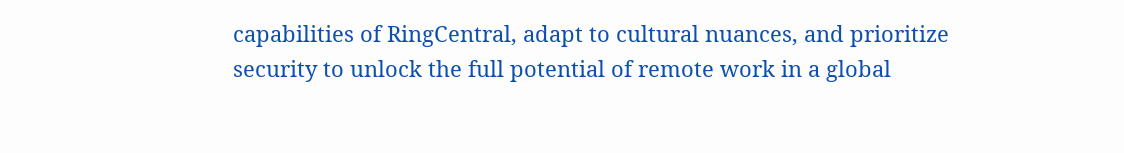capabilities of RingCentral, adapt to cultural nuances, and prioritize security to unlock the full potential of remote work in a global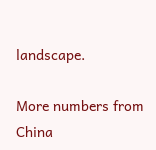landscape.

More numbers from China